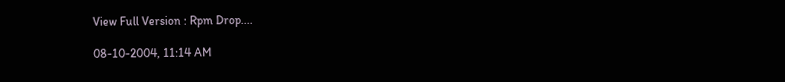View Full Version : Rpm Drop....

08-10-2004, 11:14 AM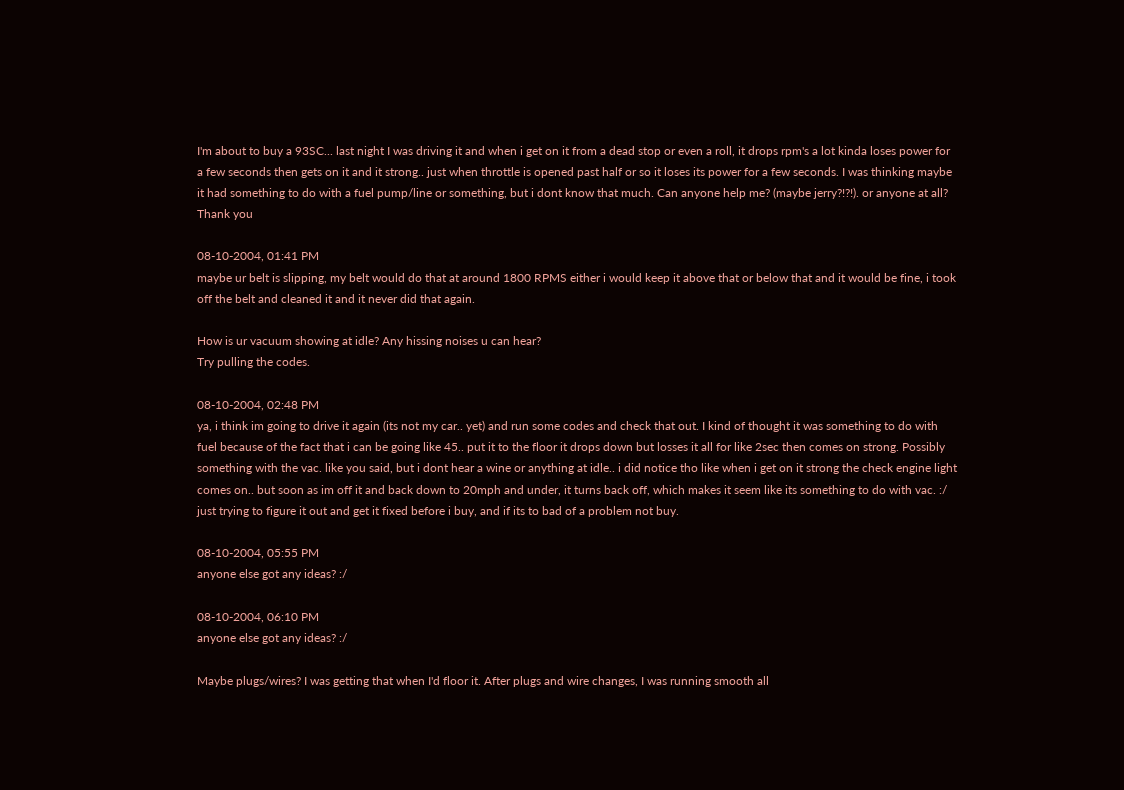I'm about to buy a 93SC... last night I was driving it and when i get on it from a dead stop or even a roll, it drops rpm's a lot kinda loses power for a few seconds then gets on it and it strong.. just when throttle is opened past half or so it loses its power for a few seconds. I was thinking maybe it had something to do with a fuel pump/line or something, but i dont know that much. Can anyone help me? (maybe jerry?!?!). or anyone at all? Thank you

08-10-2004, 01:41 PM
maybe ur belt is slipping, my belt would do that at around 1800 RPMS either i would keep it above that or below that and it would be fine, i took off the belt and cleaned it and it never did that again.

How is ur vacuum showing at idle? Any hissing noises u can hear?
Try pulling the codes.

08-10-2004, 02:48 PM
ya, i think im going to drive it again (its not my car.. yet) and run some codes and check that out. I kind of thought it was something to do with fuel because of the fact that i can be going like 45.. put it to the floor it drops down but losses it all for like 2sec then comes on strong. Possibly something with the vac. like you said, but i dont hear a wine or anything at idle.. i did notice tho like when i get on it strong the check engine light comes on.. but soon as im off it and back down to 20mph and under, it turns back off, which makes it seem like its something to do with vac. :/ just trying to figure it out and get it fixed before i buy, and if its to bad of a problem not buy.

08-10-2004, 05:55 PM
anyone else got any ideas? :/

08-10-2004, 06:10 PM
anyone else got any ideas? :/

Maybe plugs/wires? I was getting that when I'd floor it. After plugs and wire changes, I was running smooth all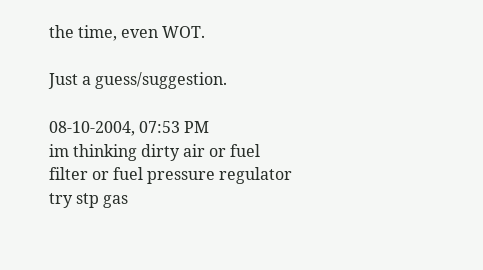the time, even WOT.

Just a guess/suggestion.

08-10-2004, 07:53 PM
im thinking dirty air or fuel filter or fuel pressure regulator try stp gas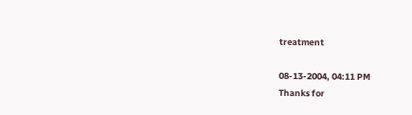treatment

08-13-2004, 04:11 PM
Thanks for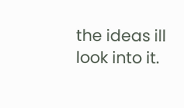the ideas ill look into it.